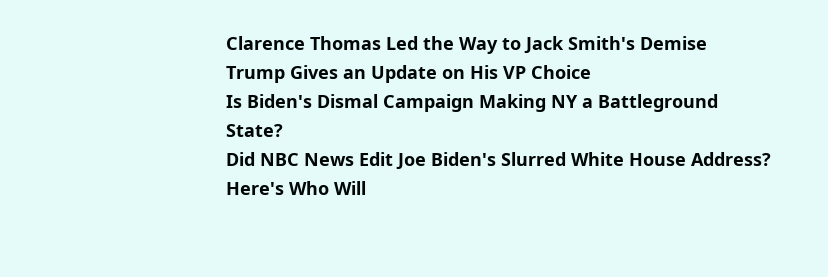Clarence Thomas Led the Way to Jack Smith's Demise
Trump Gives an Update on His VP Choice
Is Biden's Dismal Campaign Making NY a Battleground State?
Did NBC News Edit Joe Biden's Slurred White House Address?
Here's Who Will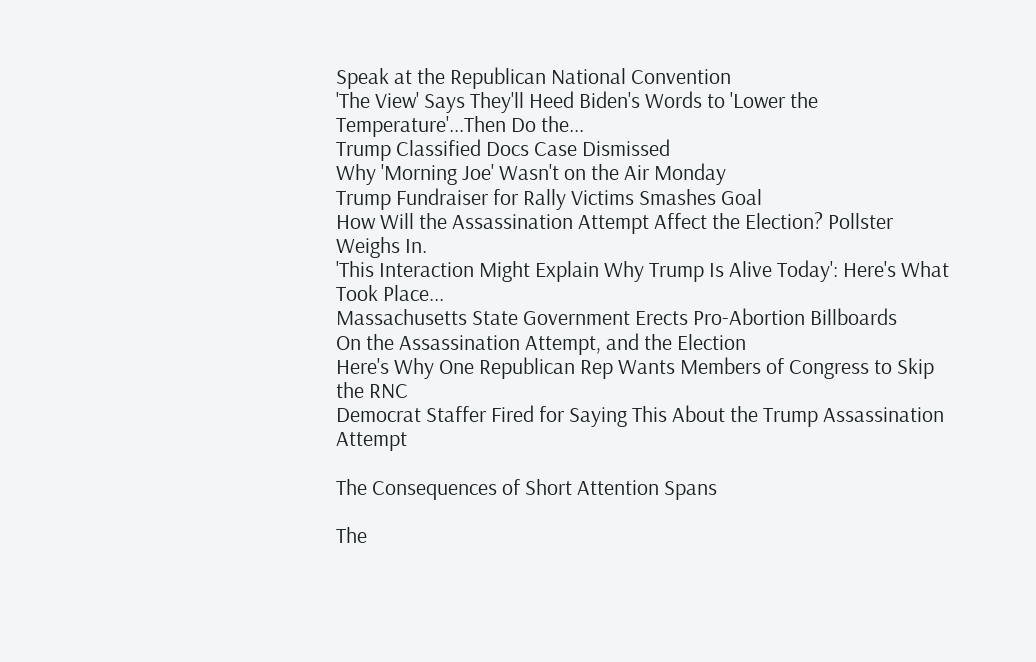Speak at the Republican National Convention
'The View' Says They'll Heed Biden's Words to 'Lower the Temperature'...Then Do the...
Trump Classified Docs Case Dismissed
Why 'Morning Joe' Wasn't on the Air Monday
Trump Fundraiser for Rally Victims Smashes Goal
How Will the Assassination Attempt Affect the Election? Pollster Weighs In.
'This Interaction Might Explain Why Trump Is Alive Today': Here's What Took Place...
Massachusetts State Government Erects Pro-Abortion Billboards
On the Assassination Attempt, and the Election
Here's Why One Republican Rep Wants Members of Congress to Skip the RNC
Democrat Staffer Fired for Saying This About the Trump Assassination Attempt

The Consequences of Short Attention Spans

The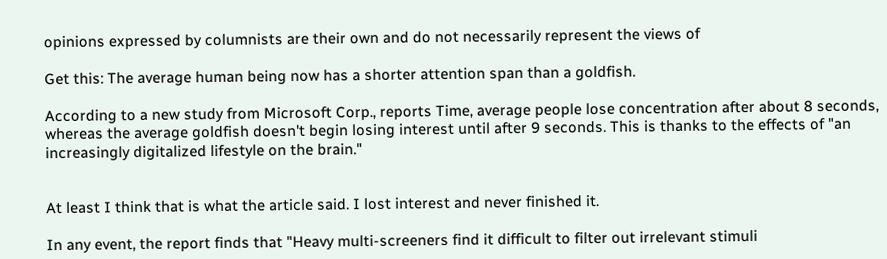opinions expressed by columnists are their own and do not necessarily represent the views of

Get this: The average human being now has a shorter attention span than a goldfish.

According to a new study from Microsoft Corp., reports Time, average people lose concentration after about 8 seconds, whereas the average goldfish doesn't begin losing interest until after 9 seconds. This is thanks to the effects of "an increasingly digitalized lifestyle on the brain."


At least I think that is what the article said. I lost interest and never finished it.

In any event, the report finds that "Heavy multi-screeners find it difficult to filter out irrelevant stimuli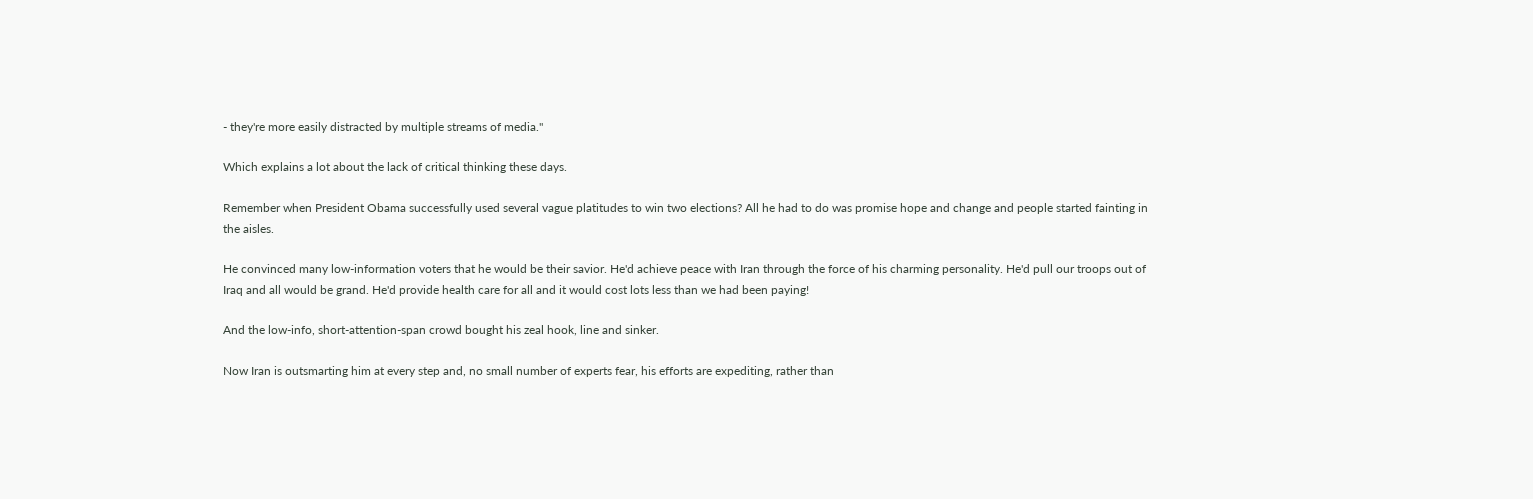- they're more easily distracted by multiple streams of media."

Which explains a lot about the lack of critical thinking these days.

Remember when President Obama successfully used several vague platitudes to win two elections? All he had to do was promise hope and change and people started fainting in the aisles.

He convinced many low-information voters that he would be their savior. He'd achieve peace with Iran through the force of his charming personality. He'd pull our troops out of Iraq and all would be grand. He'd provide health care for all and it would cost lots less than we had been paying!

And the low-info, short-attention-span crowd bought his zeal hook, line and sinker.

Now Iran is outsmarting him at every step and, no small number of experts fear, his efforts are expediting, rather than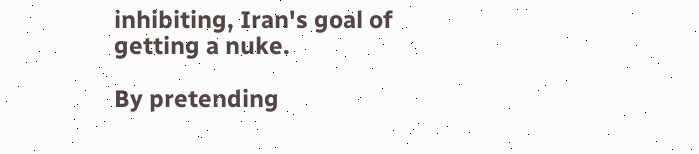inhibiting, Iran's goal of getting a nuke.

By pretending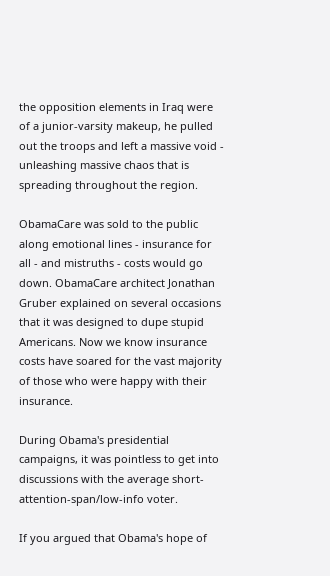the opposition elements in Iraq were of a junior-varsity makeup, he pulled out the troops and left a massive void - unleashing massive chaos that is spreading throughout the region.

ObamaCare was sold to the public along emotional lines - insurance for all - and mistruths - costs would go down. ObamaCare architect Jonathan Gruber explained on several occasions that it was designed to dupe stupid Americans. Now we know insurance costs have soared for the vast majority of those who were happy with their insurance.

During Obama's presidential campaigns, it was pointless to get into discussions with the average short-attention-span/low-info voter.

If you argued that Obama's hope of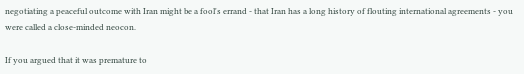negotiating a peaceful outcome with Iran might be a fool's errand - that Iran has a long history of flouting international agreements - you were called a close-minded neocon.

If you argued that it was premature to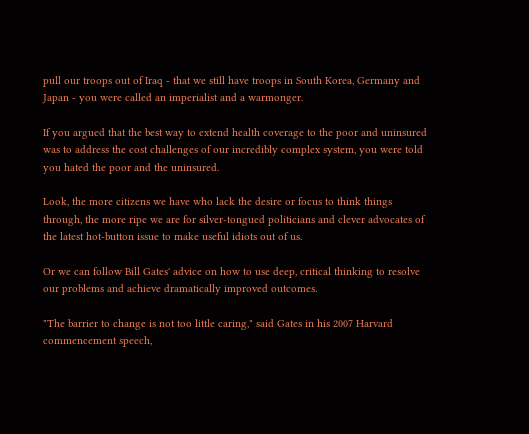pull our troops out of Iraq - that we still have troops in South Korea, Germany and Japan - you were called an imperialist and a warmonger.

If you argued that the best way to extend health coverage to the poor and uninsured was to address the cost challenges of our incredibly complex system, you were told you hated the poor and the uninsured.

Look, the more citizens we have who lack the desire or focus to think things through, the more ripe we are for silver-tongued politicians and clever advocates of the latest hot-button issue to make useful idiots out of us.

Or we can follow Bill Gates' advice on how to use deep, critical thinking to resolve our problems and achieve dramatically improved outcomes.

"The barrier to change is not too little caring," said Gates in his 2007 Harvard commencement speech,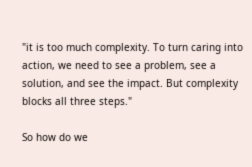"it is too much complexity. To turn caring into action, we need to see a problem, see a solution, and see the impact. But complexity blocks all three steps."

So how do we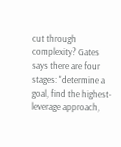cut through complexity? Gates says there are four stages: "determine a goal, find the highest-leverage approach,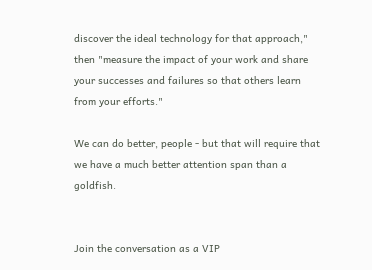discover the ideal technology for that approach," then "measure the impact of your work and share your successes and failures so that others learn from your efforts."

We can do better, people - but that will require that we have a much better attention span than a goldfish.


Join the conversation as a VIP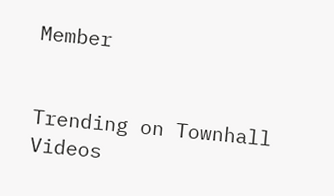Member


Trending on Townhall Videos